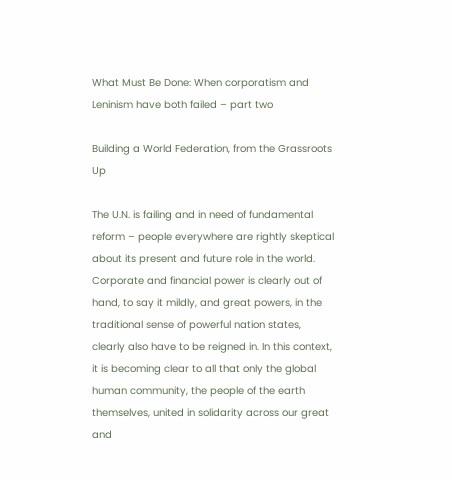What Must Be Done: When corporatism and Leninism have both failed – part two

Building a World Federation, from the Grassroots Up

The U.N. is failing and in need of fundamental reform – people everywhere are rightly skeptical about its present and future role in the world. Corporate and financial power is clearly out of hand, to say it mildly, and great powers, in the traditional sense of powerful nation states, clearly also have to be reigned in. In this context, it is becoming clear to all that only the global human community, the people of the earth themselves, united in solidarity across our great and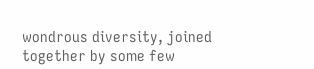wondrous diversity, joined together by some few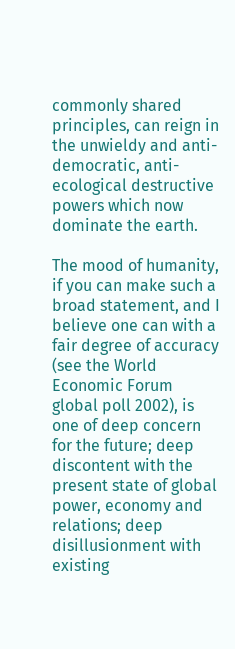commonly shared principles, can reign in the unwieldy and anti-democratic, anti-ecological destructive powers which now dominate the earth.

The mood of humanity, if you can make such a broad statement, and I believe one can with a fair degree of accuracy (see the World Economic Forum global poll 2002), is one of deep concern for the future; deep discontent with the present state of global power, economy and relations; deep disillusionment with existing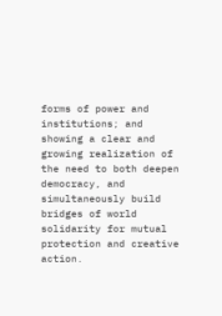forms of power and institutions; and showing a clear and growing realization of the need to both deepen democracy, and simultaneously build bridges of world solidarity for mutual protection and creative action.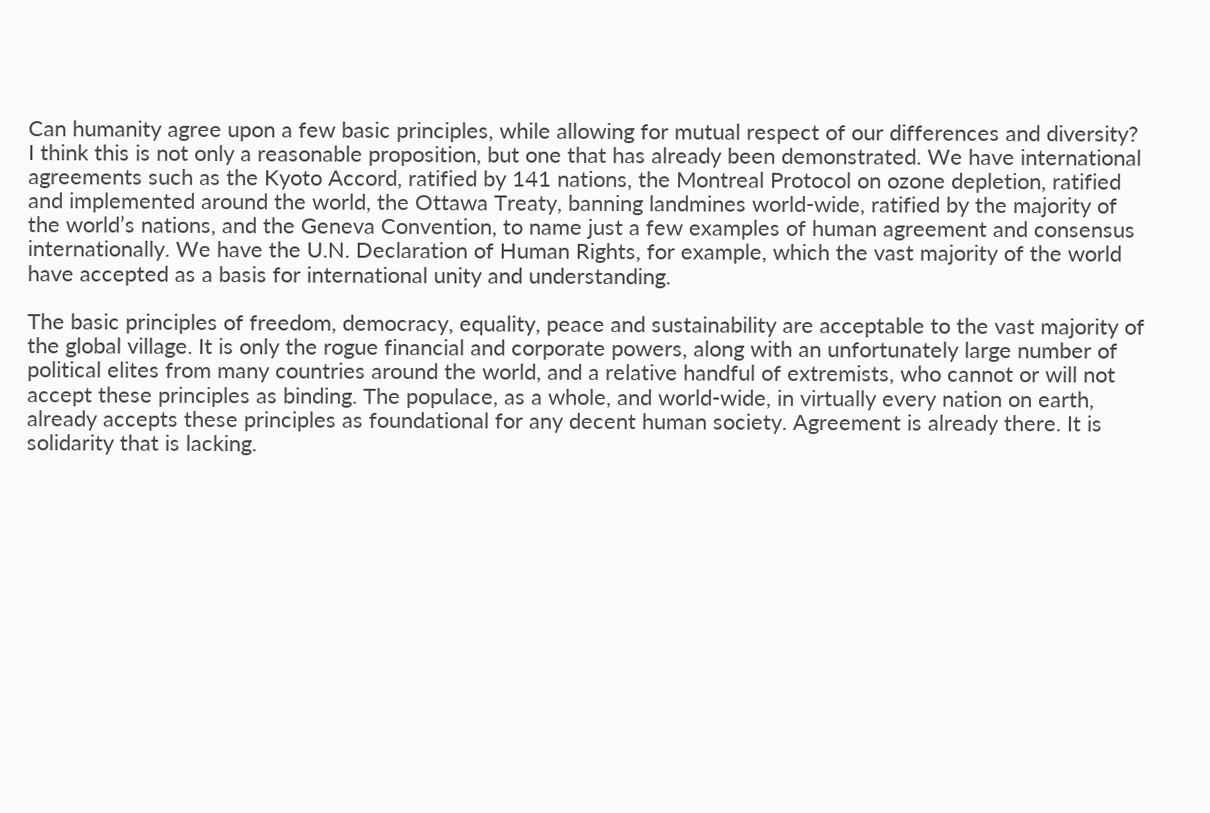Can humanity agree upon a few basic principles, while allowing for mutual respect of our differences and diversity? I think this is not only a reasonable proposition, but one that has already been demonstrated. We have international agreements such as the Kyoto Accord, ratified by 141 nations, the Montreal Protocol on ozone depletion, ratified and implemented around the world, the Ottawa Treaty, banning landmines world-wide, ratified by the majority of the world’s nations, and the Geneva Convention, to name just a few examples of human agreement and consensus internationally. We have the U.N. Declaration of Human Rights, for example, which the vast majority of the world have accepted as a basis for international unity and understanding.

The basic principles of freedom, democracy, equality, peace and sustainability are acceptable to the vast majority of the global village. It is only the rogue financial and corporate powers, along with an unfortunately large number of political elites from many countries around the world, and a relative handful of extremists, who cannot or will not accept these principles as binding. The populace, as a whole, and world-wide, in virtually every nation on earth, already accepts these principles as foundational for any decent human society. Agreement is already there. It is solidarity that is lacking.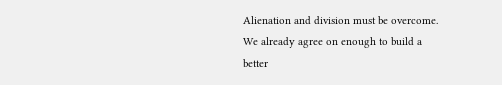Alienation and division must be overcome. We already agree on enough to build a better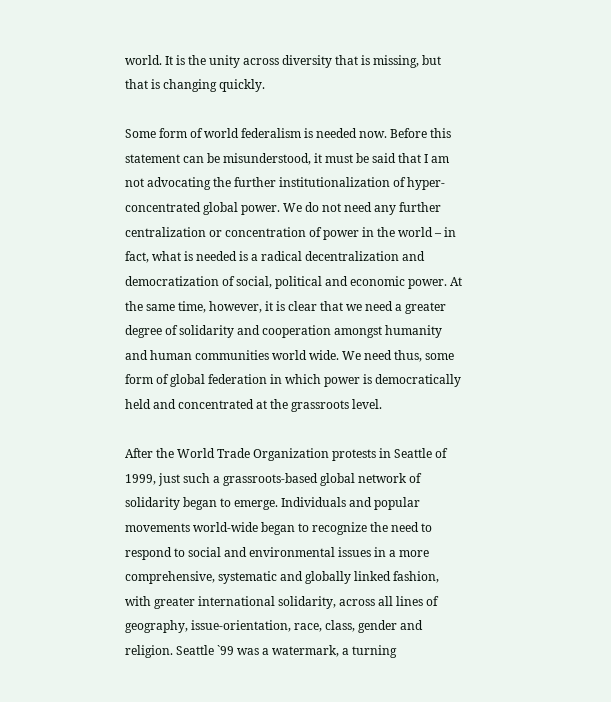world. It is the unity across diversity that is missing, but that is changing quickly.

Some form of world federalism is needed now. Before this statement can be misunderstood, it must be said that I am not advocating the further institutionalization of hyper-concentrated global power. We do not need any further centralization or concentration of power in the world – in fact, what is needed is a radical decentralization and democratization of social, political and economic power. At the same time, however, it is clear that we need a greater degree of solidarity and cooperation amongst humanity and human communities world wide. We need thus, some form of global federation in which power is democratically held and concentrated at the grassroots level.

After the World Trade Organization protests in Seattle of 1999, just such a grassroots-based global network of solidarity began to emerge. Individuals and popular movements world-wide began to recognize the need to respond to social and environmental issues in a more comprehensive, systematic and globally linked fashion, with greater international solidarity, across all lines of geography, issue-orientation, race, class, gender and religion. Seattle `99 was a watermark, a turning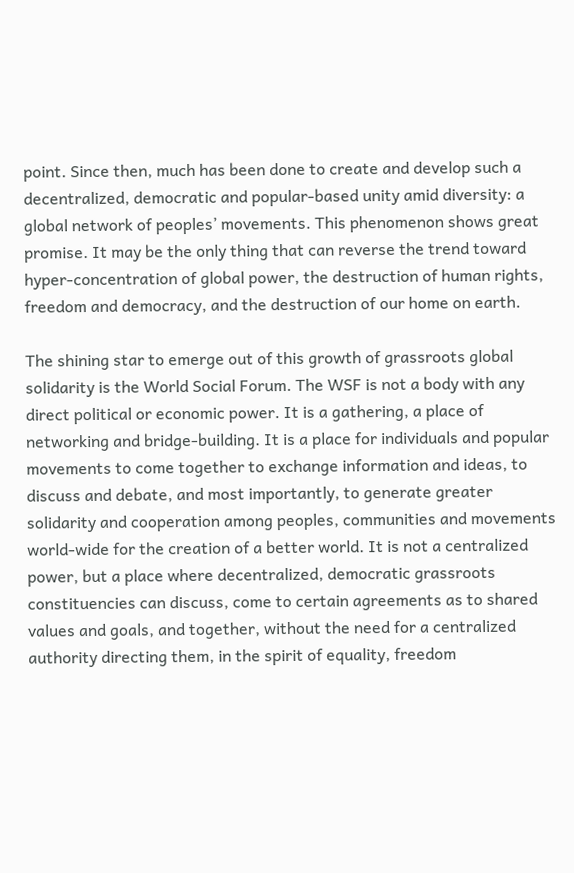point. Since then, much has been done to create and develop such a decentralized, democratic and popular-based unity amid diversity: a global network of peoples’ movements. This phenomenon shows great promise. It may be the only thing that can reverse the trend toward hyper-concentration of global power, the destruction of human rights, freedom and democracy, and the destruction of our home on earth.

The shining star to emerge out of this growth of grassroots global solidarity is the World Social Forum. The WSF is not a body with any direct political or economic power. It is a gathering, a place of networking and bridge-building. It is a place for individuals and popular movements to come together to exchange information and ideas, to discuss and debate, and most importantly, to generate greater solidarity and cooperation among peoples, communities and movements world-wide for the creation of a better world. It is not a centralized power, but a place where decentralized, democratic grassroots constituencies can discuss, come to certain agreements as to shared values and goals, and together, without the need for a centralized authority directing them, in the spirit of equality, freedom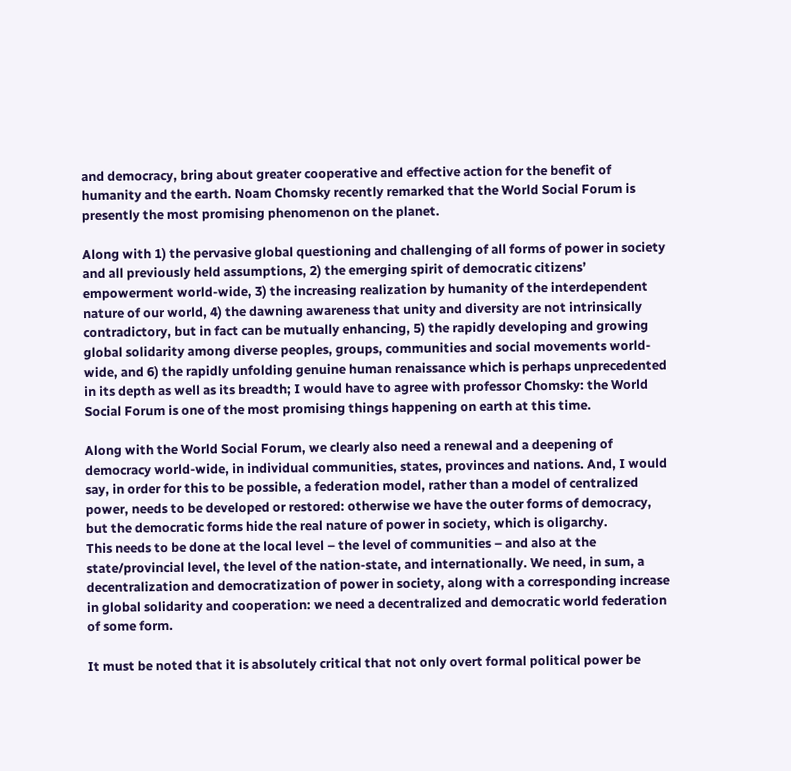and democracy, bring about greater cooperative and effective action for the benefit of humanity and the earth. Noam Chomsky recently remarked that the World Social Forum is presently the most promising phenomenon on the planet.

Along with 1) the pervasive global questioning and challenging of all forms of power in society and all previously held assumptions, 2) the emerging spirit of democratic citizens’ empowerment world-wide, 3) the increasing realization by humanity of the interdependent nature of our world, 4) the dawning awareness that unity and diversity are not intrinsically contradictory, but in fact can be mutually enhancing, 5) the rapidly developing and growing global solidarity among diverse peoples, groups, communities and social movements world-wide, and 6) the rapidly unfolding genuine human renaissance which is perhaps unprecedented in its depth as well as its breadth; I would have to agree with professor Chomsky: the World Social Forum is one of the most promising things happening on earth at this time.

Along with the World Social Forum, we clearly also need a renewal and a deepening of democracy world-wide, in individual communities, states, provinces and nations. And, I would say, in order for this to be possible, a federation model, rather than a model of centralized power, needs to be developed or restored: otherwise we have the outer forms of democracy, but the democratic forms hide the real nature of power in society, which is oligarchy.
This needs to be done at the local level – the level of communities – and also at the state/provincial level, the level of the nation-state, and internationally. We need, in sum, a decentralization and democratization of power in society, along with a corresponding increase in global solidarity and cooperation: we need a decentralized and democratic world federation of some form.

It must be noted that it is absolutely critical that not only overt formal political power be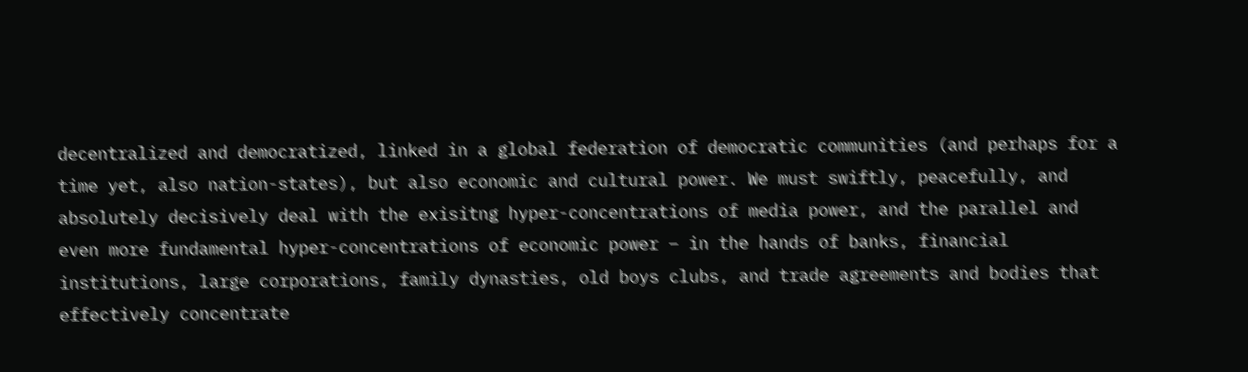decentralized and democratized, linked in a global federation of democratic communities (and perhaps for a time yet, also nation-states), but also economic and cultural power. We must swiftly, peacefully, and absolutely decisively deal with the exisitng hyper-concentrations of media power, and the parallel and even more fundamental hyper-concentrations of economic power – in the hands of banks, financial institutions, large corporations, family dynasties, old boys clubs, and trade agreements and bodies that effectively concentrate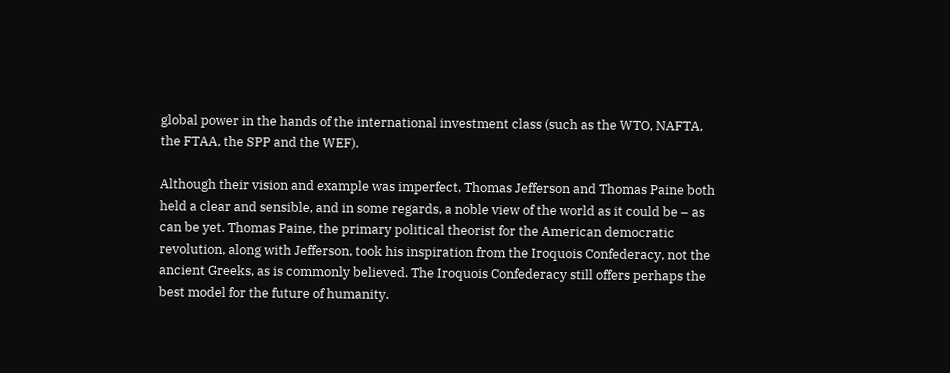global power in the hands of the international investment class (such as the WTO, NAFTA, the FTAA, the SPP and the WEF).

Although their vision and example was imperfect, Thomas Jefferson and Thomas Paine both held a clear and sensible, and in some regards, a noble view of the world as it could be – as can be yet. Thomas Paine, the primary political theorist for the American democratic revolution, along with Jefferson, took his inspiration from the Iroquois Confederacy, not the ancient Greeks, as is commonly believed. The Iroquois Confederacy still offers perhaps the best model for the future of humanity.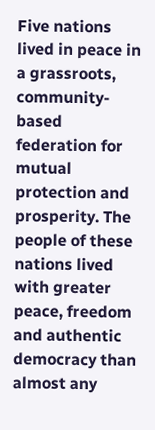Five nations lived in peace in a grassroots, community-based federation for mutual protection and prosperity. The people of these nations lived with greater peace, freedom and authentic democracy than almost any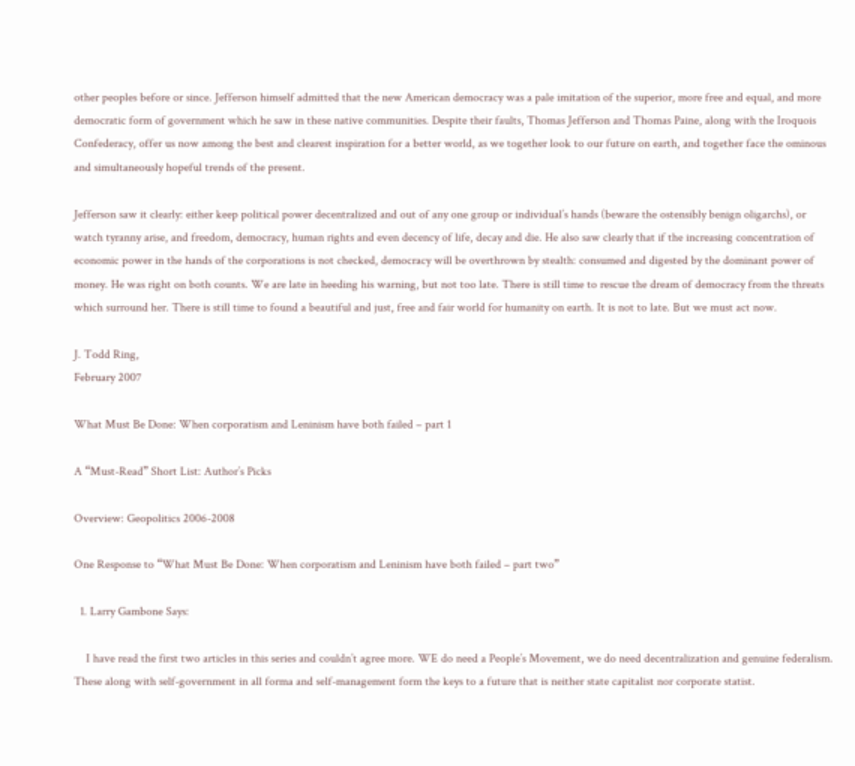other peoples before or since. Jefferson himself admitted that the new American democracy was a pale imitation of the superior, more free and equal, and more democratic form of government which he saw in these native communities. Despite their faults, Thomas Jefferson and Thomas Paine, along with the Iroquois Confederacy, offer us now among the best and clearest inspiration for a better world, as we together look to our future on earth, and together face the ominous and simultaneously hopeful trends of the present.

Jefferson saw it clearly: either keep political power decentralized and out of any one group or individual’s hands (beware the ostensibly benign oligarchs), or watch tyranny arise, and freedom, democracy, human rights and even decency of life, decay and die. He also saw clearly that if the increasing concentration of economic power in the hands of the corporations is not checked, democracy will be overthrown by stealth: consumed and digested by the dominant power of money. He was right on both counts. We are late in heeding his warning, but not too late. There is still time to rescue the dream of democracy from the threats which surround her. There is still time to found a beautiful and just, free and fair world for humanity on earth. It is not to late. But we must act now.

J. Todd Ring,
February 2007

What Must Be Done: When corporatism and Leninism have both failed – part 1

A “Must-Read” Short List: Author’s Picks

Overview: Geopolitics 2006-2008

One Response to “What Must Be Done: When corporatism and Leninism have both failed – part two”

  1. Larry Gambone Says:

    I have read the first two articles in this series and couldn’t agree more. WE do need a People’s Movement, we do need decentralization and genuine federalism. These along with self-government in all forma and self-management form the keys to a future that is neither state capitalist nor corporate statist.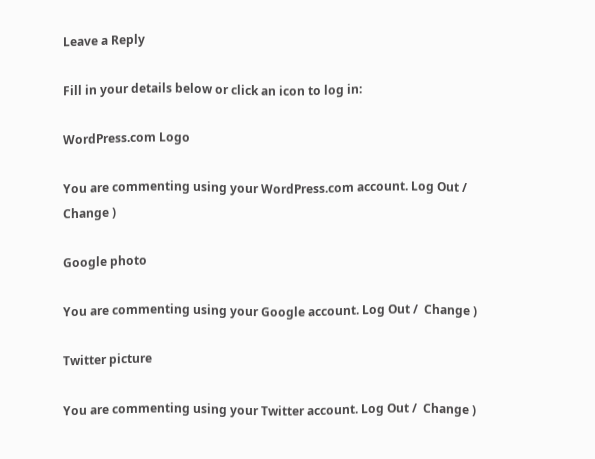Leave a Reply

Fill in your details below or click an icon to log in:

WordPress.com Logo

You are commenting using your WordPress.com account. Log Out /  Change )

Google photo

You are commenting using your Google account. Log Out /  Change )

Twitter picture

You are commenting using your Twitter account. Log Out /  Change )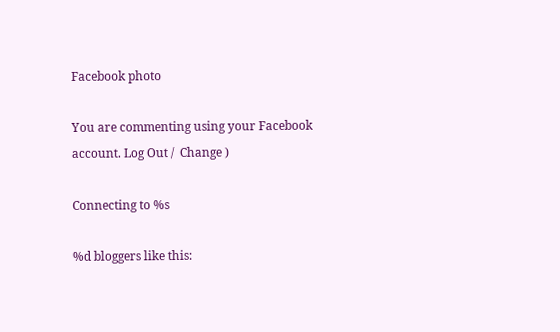Facebook photo

You are commenting using your Facebook account. Log Out /  Change )

Connecting to %s

%d bloggers like this: